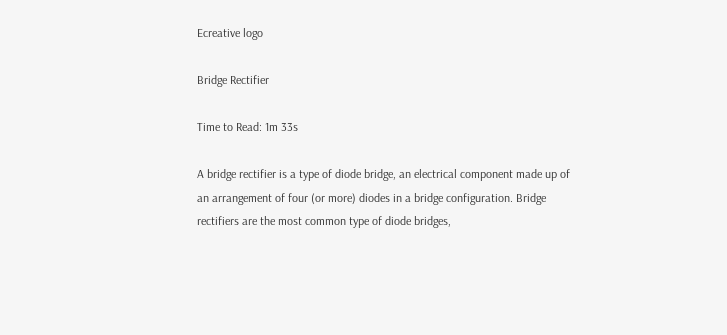Ecreative logo

Bridge Rectifier

Time to Read: 1m 33s

A bridge rectifier is a type of diode bridge, an electrical component made up of an arrangement of four (or more) diodes in a bridge configuration. Bridge rectifiers are the most common type of diode bridges,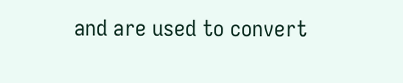and are used to convert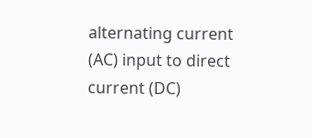alternating current (AC) input to direct current (DC)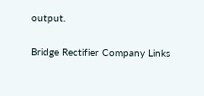output.

Bridge Rectifier Company Links